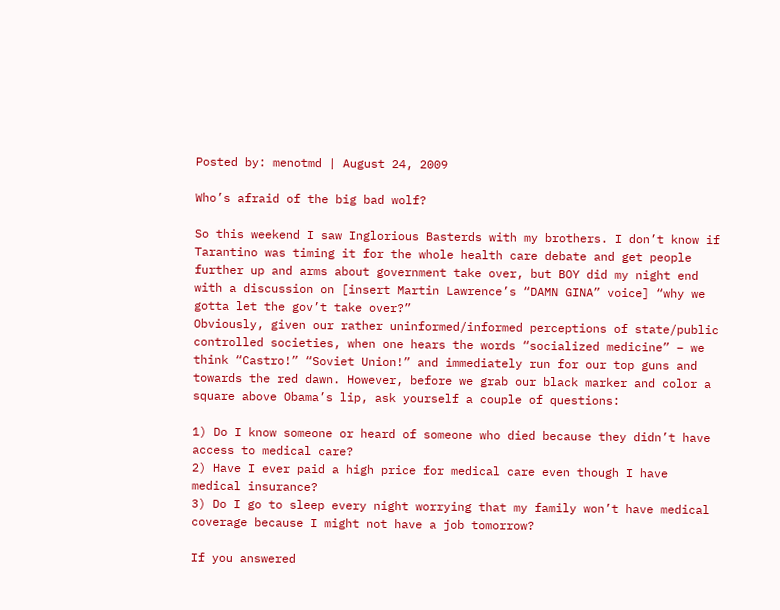Posted by: menotmd | August 24, 2009

Who’s afraid of the big bad wolf?

So this weekend I saw Inglorious Basterds with my brothers. I don’t know if Tarantino was timing it for the whole health care debate and get people further up and arms about government take over, but BOY did my night end with a discussion on [insert Martin Lawrence’s “DAMN GINA” voice] “why we gotta let the gov’t take over?”
Obviously, given our rather uninformed/informed perceptions of state/public controlled societies, when one hears the words “socialized medicine” – we think “Castro!” “Soviet Union!” and immediately run for our top guns and towards the red dawn. However, before we grab our black marker and color a square above Obama’s lip, ask yourself a couple of questions:

1) Do I know someone or heard of someone who died because they didn’t have access to medical care?
2) Have I ever paid a high price for medical care even though I have medical insurance?
3) Do I go to sleep every night worrying that my family won’t have medical coverage because I might not have a job tomorrow?

If you answered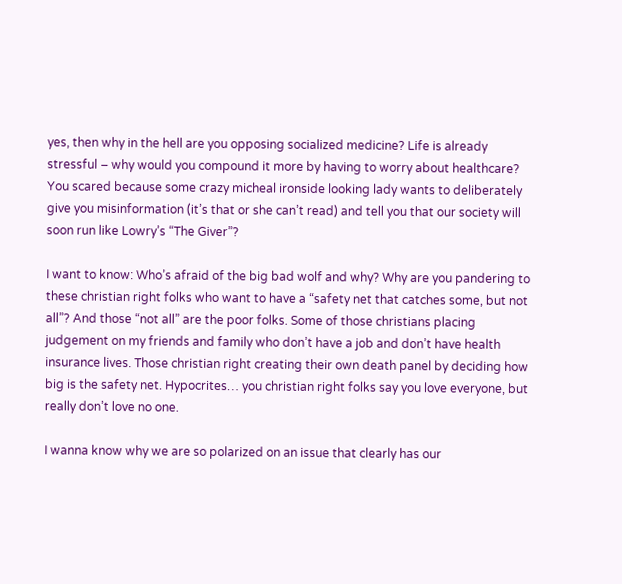yes, then why in the hell are you opposing socialized medicine? Life is already stressful – why would you compound it more by having to worry about healthcare? You scared because some crazy micheal ironside looking lady wants to deliberately give you misinformation (it’s that or she can’t read) and tell you that our society will soon run like Lowry’s “The Giver”?

I want to know: Who’s afraid of the big bad wolf and why? Why are you pandering to these christian right folks who want to have a “safety net that catches some, but not all”? And those “not all” are the poor folks. Some of those christians placing judgement on my friends and family who don’t have a job and don’t have health insurance lives. Those christian right creating their own death panel by deciding how big is the safety net. Hypocrites… you christian right folks say you love everyone, but really don’t love no one.

I wanna know why we are so polarized on an issue that clearly has our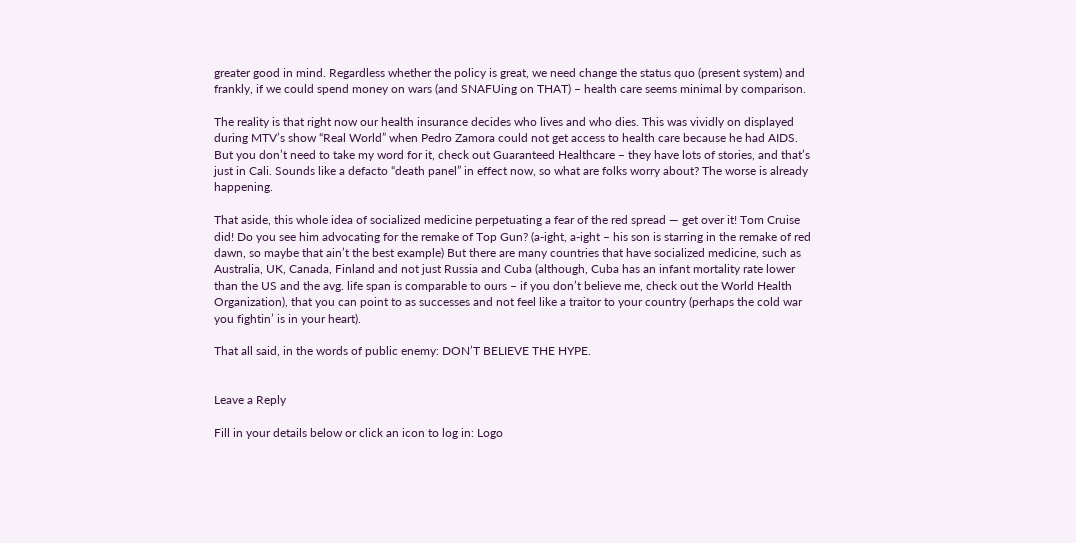greater good in mind. Regardless whether the policy is great, we need change the status quo (present system) and frankly, if we could spend money on wars (and SNAFUing on THAT) – health care seems minimal by comparison.

The reality is that right now our health insurance decides who lives and who dies. This was vividly on displayed during MTV’s show “Real World” when Pedro Zamora could not get access to health care because he had AIDS. But you don’t need to take my word for it, check out Guaranteed Healthcare – they have lots of stories, and that’s just in Cali. Sounds like a defacto “death panel” in effect now, so what are folks worry about? The worse is already happening.

That aside, this whole idea of socialized medicine perpetuating a fear of the red spread — get over it! Tom Cruise did! Do you see him advocating for the remake of Top Gun? (a-ight, a-ight – his son is starring in the remake of red dawn, so maybe that ain’t the best example) But there are many countries that have socialized medicine, such as Australia, UK, Canada, Finland and not just Russia and Cuba (although, Cuba has an infant mortality rate lower than the US and the avg. life span is comparable to ours – if you don’t believe me, check out the World Health Organization), that you can point to as successes and not feel like a traitor to your country (perhaps the cold war you fightin’ is in your heart).

That all said, in the words of public enemy: DON’T BELIEVE THE HYPE.


Leave a Reply

Fill in your details below or click an icon to log in: Logo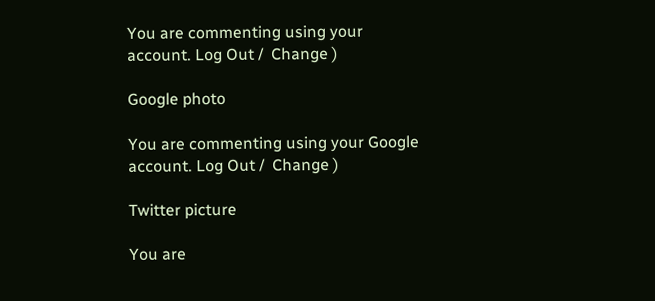You are commenting using your account. Log Out /  Change )

Google photo

You are commenting using your Google account. Log Out /  Change )

Twitter picture

You are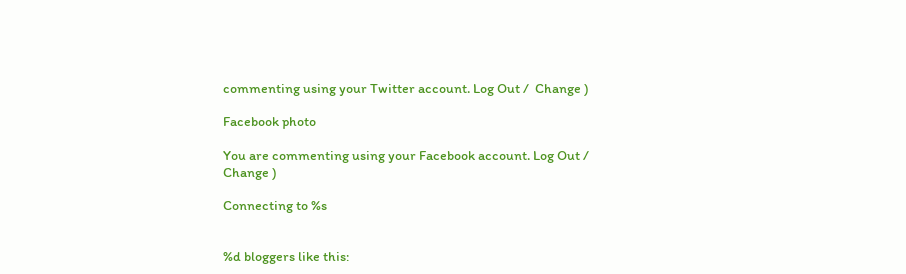commenting using your Twitter account. Log Out /  Change )

Facebook photo

You are commenting using your Facebook account. Log Out /  Change )

Connecting to %s


%d bloggers like this: